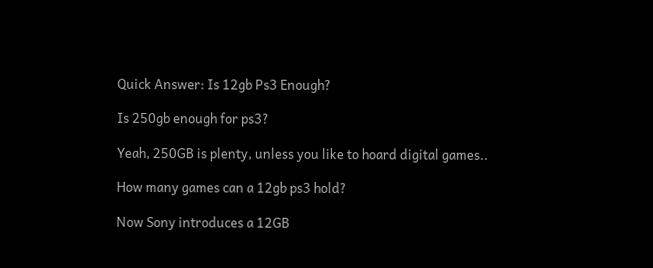Quick Answer: Is 12gb Ps3 Enough?

Is 250gb enough for ps3?

Yeah, 250GB is plenty, unless you like to hoard digital games..

How many games can a 12gb ps3 hold?

Now Sony introduces a 12GB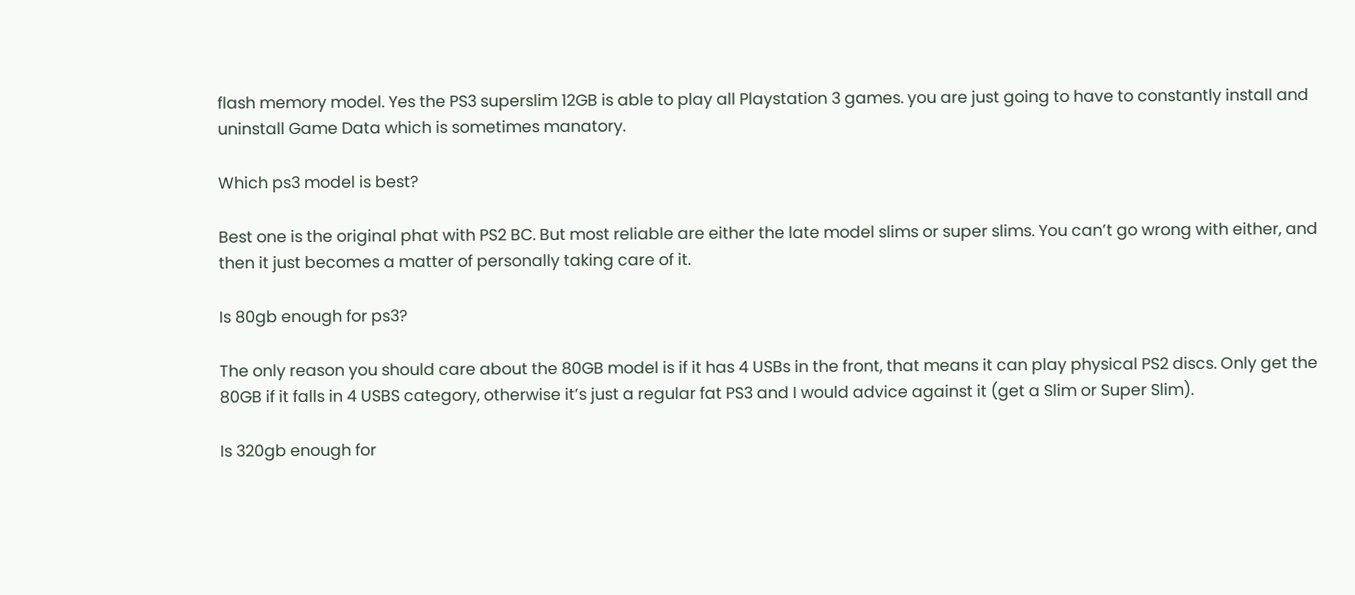flash memory model. Yes the PS3 superslim 12GB is able to play all Playstation 3 games. you are just going to have to constantly install and uninstall Game Data which is sometimes manatory.

Which ps3 model is best?

Best one is the original phat with PS2 BC. But most reliable are either the late model slims or super slims. You can’t go wrong with either, and then it just becomes a matter of personally taking care of it.

Is 80gb enough for ps3?

The only reason you should care about the 80GB model is if it has 4 USBs in the front, that means it can play physical PS2 discs. Only get the 80GB if it falls in 4 USBS category, otherwise it’s just a regular fat PS3 and I would advice against it (get a Slim or Super Slim).

Is 320gb enough for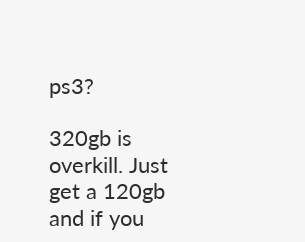ps3?

320gb is overkill. Just get a 120gb and if you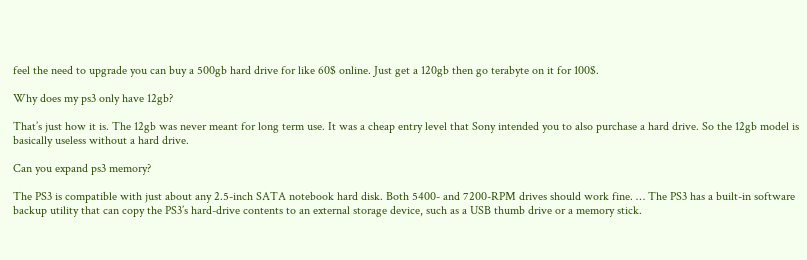feel the need to upgrade you can buy a 500gb hard drive for like 60$ online. Just get a 120gb then go terabyte on it for 100$.

Why does my ps3 only have 12gb?

That’s just how it is. The 12gb was never meant for long term use. It was a cheap entry level that Sony intended you to also purchase a hard drive. So the 12gb model is basically useless without a hard drive.

Can you expand ps3 memory?

The PS3 is compatible with just about any 2.5-inch SATA notebook hard disk. Both 5400- and 7200-RPM drives should work fine. … The PS3 has a built-in software backup utility that can copy the PS3’s hard-drive contents to an external storage device, such as a USB thumb drive or a memory stick.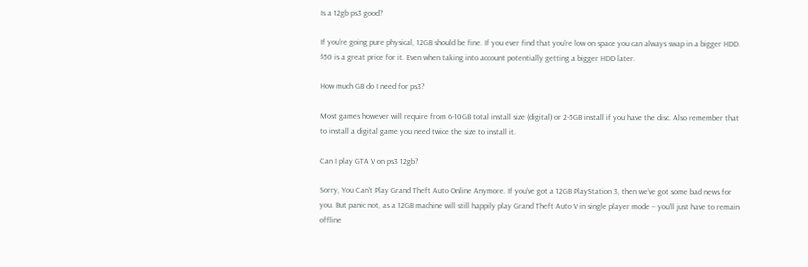Is a 12gb ps3 good?

If you’re going pure physical, 12GB should be fine. If you ever find that you’re low on space you can always swap in a bigger HDD. $50 is a great price for it. Even when taking into account potentially getting a bigger HDD later.

How much GB do I need for ps3?

Most games however will require from 6-10GB total install size (digital) or 2-5GB install if you have the disc. Also remember that to install a digital game you need twice the size to install it.

Can I play GTA V on ps3 12gb?

Sorry, You Can’t Play Grand Theft Auto Online Anymore. If you’ve got a 12GB PlayStation 3, then we’ve got some bad news for you. But panic not, as a 12GB machine will still happily play Grand Theft Auto V in single player mode – you’ll just have to remain offline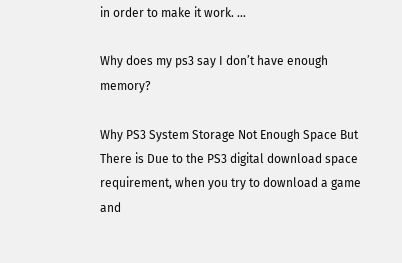in order to make it work. …

Why does my ps3 say I don’t have enough memory?

Why PS3 System Storage Not Enough Space But There is Due to the PS3 digital download space requirement, when you try to download a game and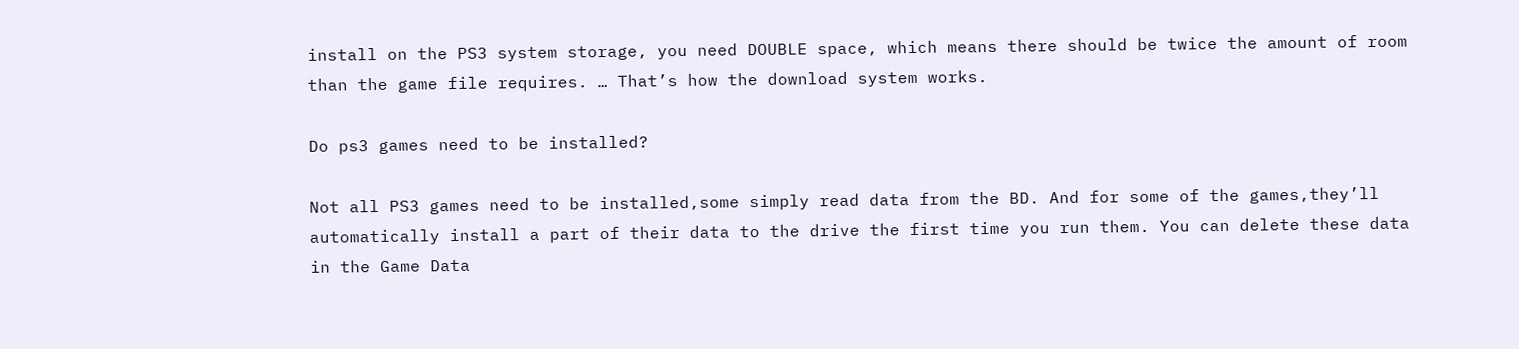install on the PS3 system storage, you need DOUBLE space, which means there should be twice the amount of room than the game file requires. … That’s how the download system works.

Do ps3 games need to be installed?

Not all PS3 games need to be installed,some simply read data from the BD. And for some of the games,they’ll automatically install a part of their data to the drive the first time you run them. You can delete these data in the Game Data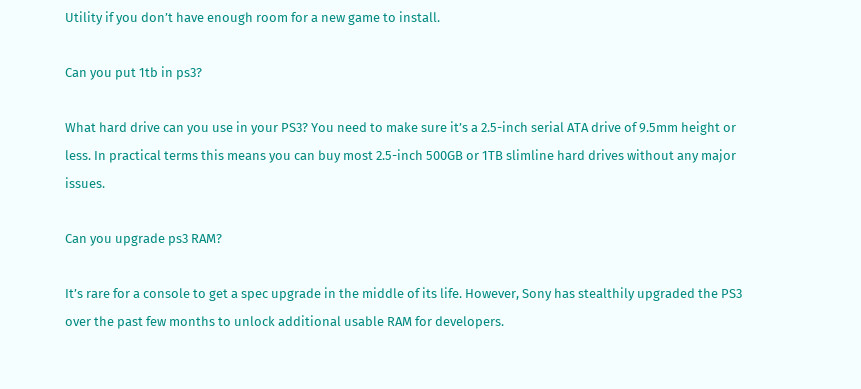Utility if you don’t have enough room for a new game to install.

Can you put 1tb in ps3?

What hard drive can you use in your PS3? You need to make sure it’s a 2.5-inch serial ATA drive of 9.5mm height or less. In practical terms this means you can buy most 2.5-inch 500GB or 1TB slimline hard drives without any major issues.

Can you upgrade ps3 RAM?

It’s rare for a console to get a spec upgrade in the middle of its life. However, Sony has stealthily upgraded the PS3 over the past few months to unlock additional usable RAM for developers.